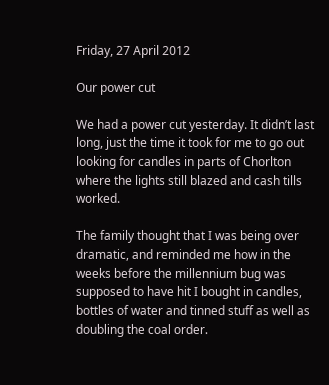Friday, 27 April 2012

Our power cut

We had a power cut yesterday. It didn’t last long, just the time it took for me to go out looking for candles in parts of Chorlton where the lights still blazed and cash tills worked.

The family thought that I was being over dramatic, and reminded me how in the weeks before the millennium bug was supposed to have hit I bought in candles, bottles of water and tinned stuff as well as doubling the coal order.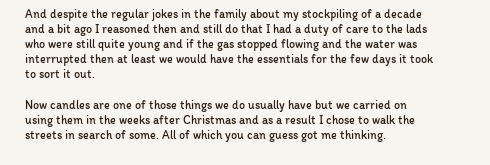And despite the regular jokes in the family about my stockpiling of a decade and a bit ago I reasoned then and still do that I had a duty of care to the lads who were still quite young and if the gas stopped flowing and the water was interrupted then at least we would have the essentials for the few days it took to sort it out.

Now candles are one of those things we do usually have but we carried on using them in the weeks after Christmas and as a result I chose to walk the streets in search of some. All of which you can guess got me thinking.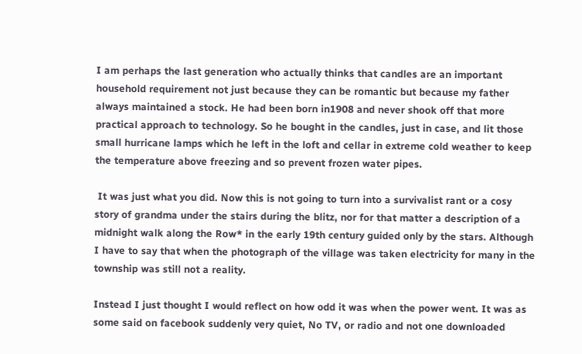I am perhaps the last generation who actually thinks that candles are an important household requirement not just because they can be romantic but because my father always maintained a stock. He had been born in1908 and never shook off that more practical approach to technology. So he bought in the candles, just in case, and lit those small hurricane lamps which he left in the loft and cellar in extreme cold weather to keep the temperature above freezing and so prevent frozen water pipes.

 It was just what you did. Now this is not going to turn into a survivalist rant or a cosy story of grandma under the stairs during the blitz, nor for that matter a description of a midnight walk along the Row* in the early 19th century guided only by the stars. Although I have to say that when the photograph of the village was taken electricity for many in the township was still not a reality.

Instead I just thought I would reflect on how odd it was when the power went. It was as some said on facebook suddenly very quiet, No TV, or radio and not one downloaded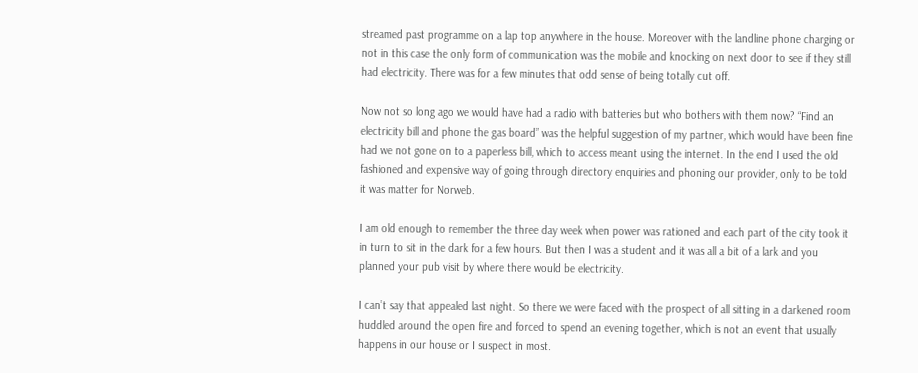streamed past programme on a lap top anywhere in the house. Moreover with the landline phone charging or not in this case the only form of communication was the mobile and knocking on next door to see if they still had electricity. There was for a few minutes that odd sense of being totally cut off.

Now not so long ago we would have had a radio with batteries but who bothers with them now? “Find an electricity bill and phone the gas board” was the helpful suggestion of my partner, which would have been fine had we not gone on to a paperless bill, which to access meant using the internet. In the end I used the old fashioned and expensive way of going through directory enquiries and phoning our provider, only to be told it was matter for Norweb.

I am old enough to remember the three day week when power was rationed and each part of the city took it in turn to sit in the dark for a few hours. But then I was a student and it was all a bit of a lark and you planned your pub visit by where there would be electricity.

I can’t say that appealed last night. So there we were faced with the prospect of all sitting in a darkened room huddled around the open fire and forced to spend an evening together, which is not an event that usually happens in our house or I suspect in most.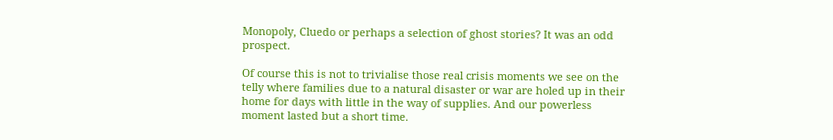Monopoly, Cluedo or perhaps a selection of ghost stories? It was an odd prospect.

Of course this is not to trivialise those real crisis moments we see on the telly where families due to a natural disaster or war are holed up in their home for days with little in the way of supplies. And our powerless moment lasted but a short time.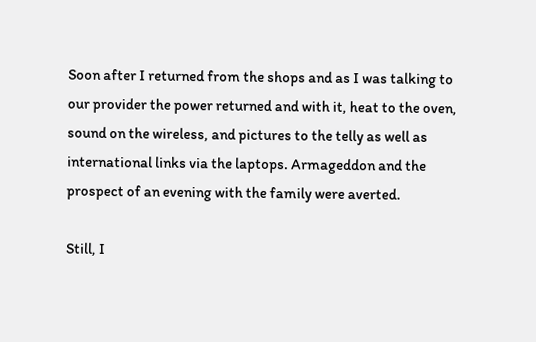Soon after I returned from the shops and as I was talking to our provider the power returned and with it, heat to the oven, sound on the wireless, and pictures to the telly as well as international links via the laptops. Armageddon and the prospect of an evening with the family were averted.

Still, I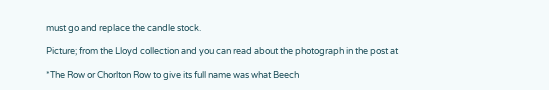must go and replace the candle stock.

Picture; from the Lloyd collection and you can read about the photograph in the post at

*The Row or Chorlton Row to give its full name was what Beech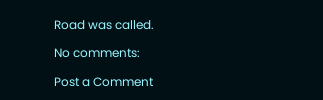Road was called.

No comments:

Post a Comment